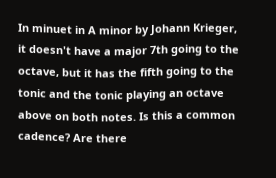In minuet in A minor by Johann Krieger, it doesn't have a major 7th going to the octave, but it has the fifth going to the tonic and the tonic playing an octave above on both notes. Is this a common cadence? Are there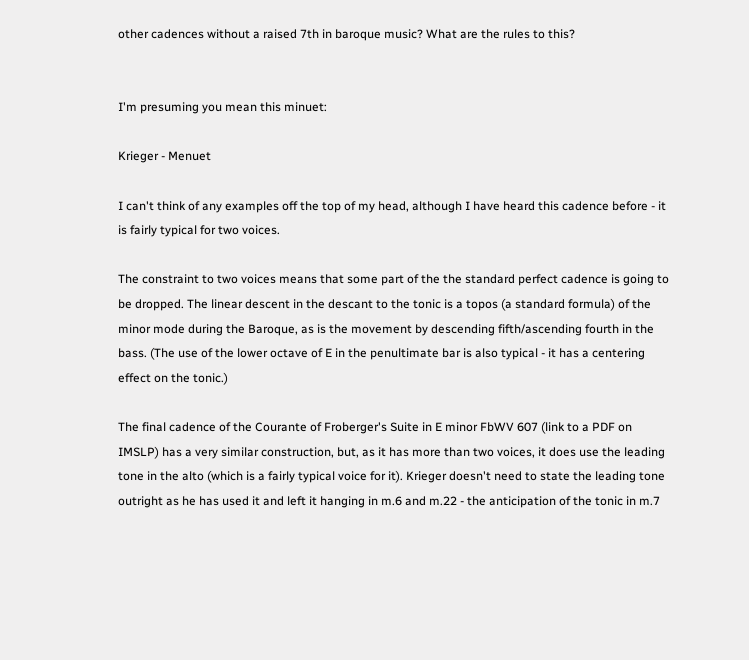other cadences without a raised 7th in baroque music? What are the rules to this?


I'm presuming you mean this minuet:

Krieger - Menuet

I can't think of any examples off the top of my head, although I have heard this cadence before - it is fairly typical for two voices.

The constraint to two voices means that some part of the the standard perfect cadence is going to be dropped. The linear descent in the descant to the tonic is a topos (a standard formula) of the minor mode during the Baroque, as is the movement by descending fifth/ascending fourth in the bass. (The use of the lower octave of E in the penultimate bar is also typical - it has a centering effect on the tonic.)

The final cadence of the Courante of Froberger's Suite in E minor FbWV 607 (link to a PDF on IMSLP) has a very similar construction, but, as it has more than two voices, it does use the leading tone in the alto (which is a fairly typical voice for it). Krieger doesn't need to state the leading tone outright as he has used it and left it hanging in m.6 and m.22 - the anticipation of the tonic in m.7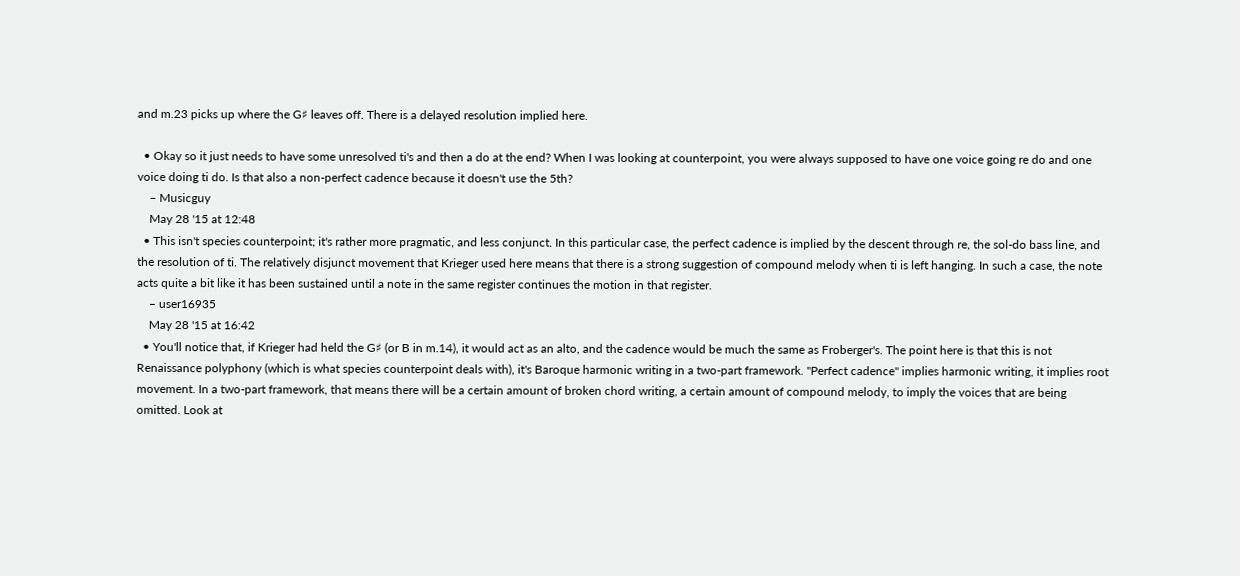and m.23 picks up where the G♯ leaves off. There is a delayed resolution implied here.

  • Okay so it just needs to have some unresolved ti's and then a do at the end? When I was looking at counterpoint, you were always supposed to have one voice going re do and one voice doing ti do. Is that also a non-perfect cadence because it doesn't use the 5th?
    – Musicguy
    May 28 '15 at 12:48
  • This isn't species counterpoint; it's rather more pragmatic, and less conjunct. In this particular case, the perfect cadence is implied by the descent through re, the sol-do bass line, and the resolution of ti. The relatively disjunct movement that Krieger used here means that there is a strong suggestion of compound melody when ti is left hanging. In such a case, the note acts quite a bit like it has been sustained until a note in the same register continues the motion in that register.
    – user16935
    May 28 '15 at 16:42
  • You'll notice that, if Krieger had held the G♯ (or B in m.14), it would act as an alto, and the cadence would be much the same as Froberger's. The point here is that this is not Renaissance polyphony (which is what species counterpoint deals with), it's Baroque harmonic writing in a two-part framework. "Perfect cadence" implies harmonic writing, it implies root movement. In a two-part framework, that means there will be a certain amount of broken chord writing, a certain amount of compound melody, to imply the voices that are being omitted. Look at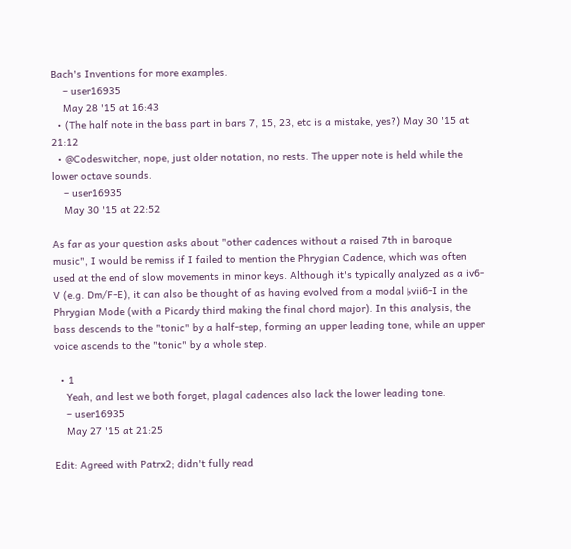Bach's Inventions for more examples.
    – user16935
    May 28 '15 at 16:43
  • (The half note in the bass part in bars 7, 15, 23, etc is a mistake, yes?) May 30 '15 at 21:12
  • @Codeswitcher, nope, just older notation, no rests. The upper note is held while the lower octave sounds.
    – user16935
    May 30 '15 at 22:52

As far as your question asks about "other cadences without a raised 7th in baroque music", I would be remiss if I failed to mention the Phrygian Cadence, which was often used at the end of slow movements in minor keys. Although it's typically analyzed as a iv6-V (e.g. Dm/F-E), it can also be thought of as having evolved from a modal ♭vii6-I in the Phrygian Mode (with a Picardy third making the final chord major). In this analysis, the bass descends to the "tonic" by a half-step, forming an upper leading tone, while an upper voice ascends to the "tonic" by a whole step.

  • 1
    Yeah, and lest we both forget, plagal cadences also lack the lower leading tone.
    – user16935
    May 27 '15 at 21:25

Edit: Agreed with Patrx2; didn't fully read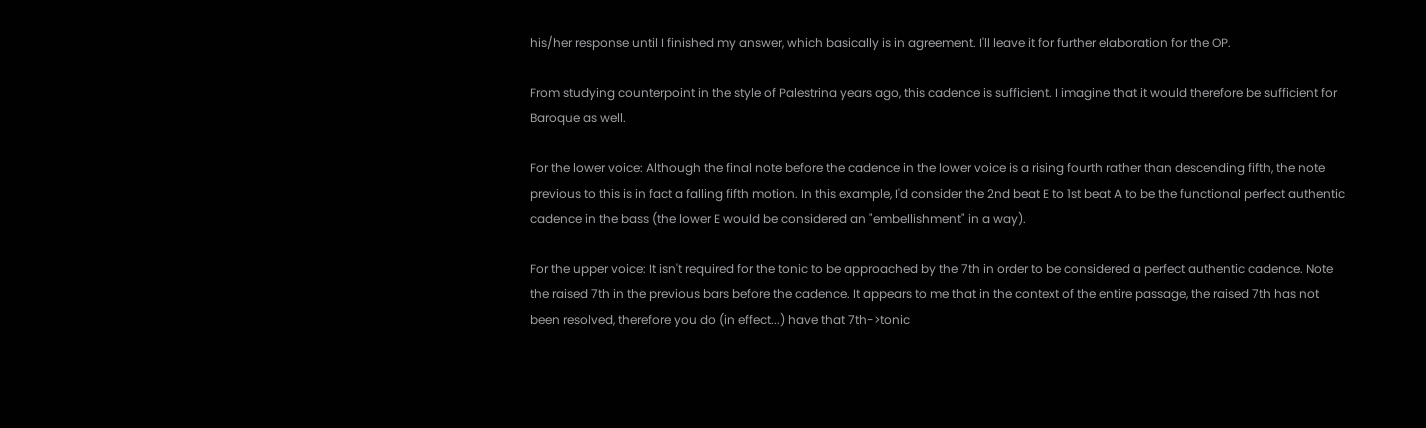his/her response until I finished my answer, which basically is in agreement. I'll leave it for further elaboration for the OP.

From studying counterpoint in the style of Palestrina years ago, this cadence is sufficient. I imagine that it would therefore be sufficient for Baroque as well.

For the lower voice: Although the final note before the cadence in the lower voice is a rising fourth rather than descending fifth, the note previous to this is in fact a falling fifth motion. In this example, I'd consider the 2nd beat E to 1st beat A to be the functional perfect authentic cadence in the bass (the lower E would be considered an "embellishment" in a way).

For the upper voice: It isn't required for the tonic to be approached by the 7th in order to be considered a perfect authentic cadence. Note the raised 7th in the previous bars before the cadence. It appears to me that in the context of the entire passage, the raised 7th has not been resolved, therefore you do (in effect...) have that 7th->tonic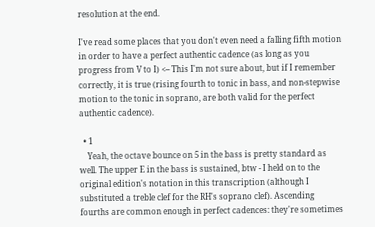resolution at the end.

I've read some places that you don't even need a falling fifth motion in order to have a perfect authentic cadence (as long as you progress from V to I) <-- This I'm not sure about, but if I remember correctly, it is true (rising fourth to tonic in bass, and non-stepwise motion to the tonic in soprano, are both valid for the perfect authentic cadence).

  • 1
    Yeah, the octave bounce on 5 in the bass is pretty standard as well. The upper E in the bass is sustained, btw - I held on to the original edition's notation in this transcription (although I substituted a treble clef for the RH's soprano clef). Ascending fourths are common enough in perfect cadences: they're sometimes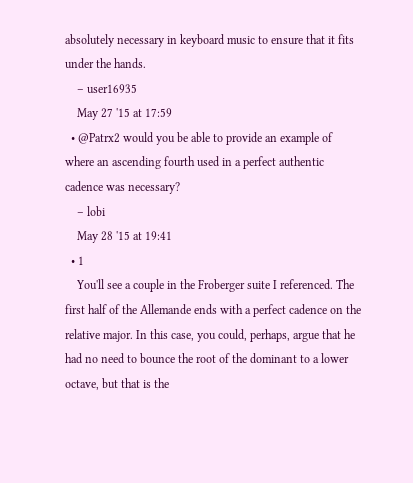absolutely necessary in keyboard music to ensure that it fits under the hands.
    – user16935
    May 27 '15 at 17:59
  • @Patrx2 would you be able to provide an example of where an ascending fourth used in a perfect authentic cadence was necessary?
    – lobi
    May 28 '15 at 19:41
  • 1
    You'll see a couple in the Froberger suite I referenced. The first half of the Allemande ends with a perfect cadence on the relative major. In this case, you could, perhaps, argue that he had no need to bounce the root of the dominant to a lower octave, but that is the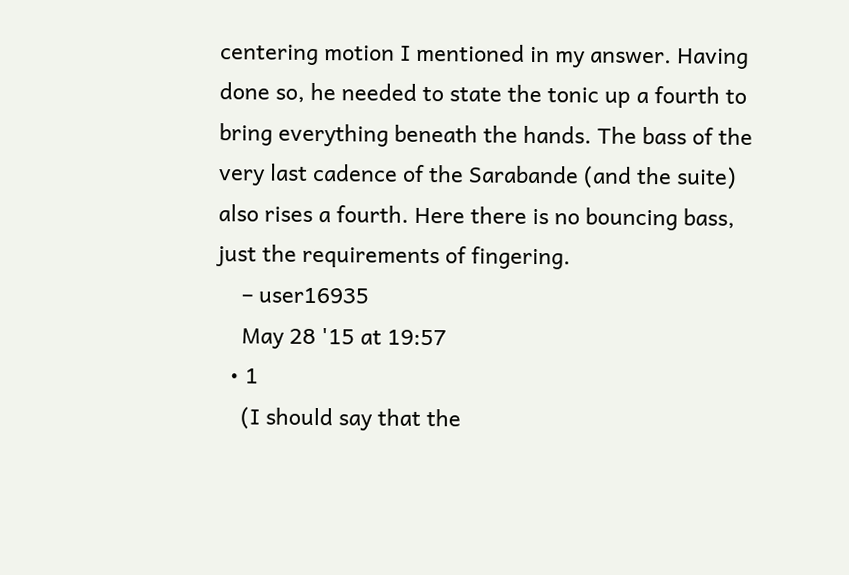centering motion I mentioned in my answer. Having done so, he needed to state the tonic up a fourth to bring everything beneath the hands. The bass of the very last cadence of the Sarabande (and the suite) also rises a fourth. Here there is no bouncing bass, just the requirements of fingering.
    – user16935
    May 28 '15 at 19:57
  • 1
    (I should say that the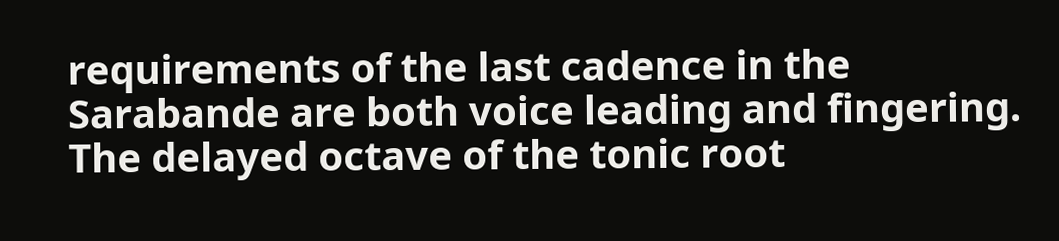requirements of the last cadence in the Sarabande are both voice leading and fingering. The delayed octave of the tonic root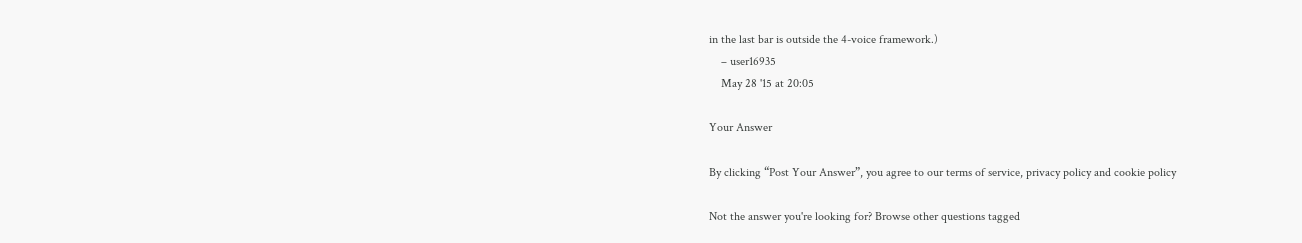in the last bar is outside the 4-voice framework.)
    – user16935
    May 28 '15 at 20:05

Your Answer

By clicking “Post Your Answer”, you agree to our terms of service, privacy policy and cookie policy

Not the answer you're looking for? Browse other questions tagged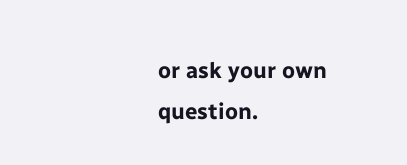or ask your own question.